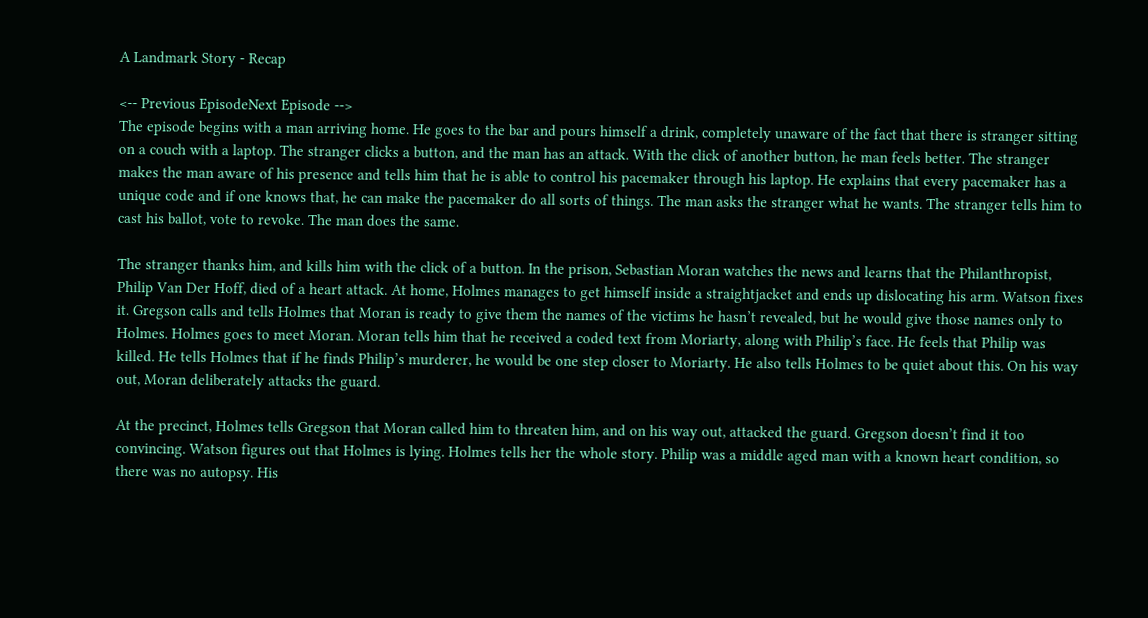A Landmark Story - Recap

<-- Previous EpisodeNext Episode -->
The episode begins with a man arriving home. He goes to the bar and pours himself a drink, completely unaware of the fact that there is stranger sitting on a couch with a laptop. The stranger clicks a button, and the man has an attack. With the click of another button, he man feels better. The stranger makes the man aware of his presence and tells him that he is able to control his pacemaker through his laptop. He explains that every pacemaker has a unique code and if one knows that, he can make the pacemaker do all sorts of things. The man asks the stranger what he wants. The stranger tells him to cast his ballot, vote to revoke. The man does the same.

The stranger thanks him, and kills him with the click of a button. In the prison, Sebastian Moran watches the news and learns that the Philanthropist, Philip Van Der Hoff, died of a heart attack. At home, Holmes manages to get himself inside a straightjacket and ends up dislocating his arm. Watson fixes it. Gregson calls and tells Holmes that Moran is ready to give them the names of the victims he hasn’t revealed, but he would give those names only to Holmes. Holmes goes to meet Moran. Moran tells him that he received a coded text from Moriarty, along with Philip’s face. He feels that Philip was killed. He tells Holmes that if he finds Philip’s murderer, he would be one step closer to Moriarty. He also tells Holmes to be quiet about this. On his way out, Moran deliberately attacks the guard.

At the precinct, Holmes tells Gregson that Moran called him to threaten him, and on his way out, attacked the guard. Gregson doesn’t find it too convincing. Watson figures out that Holmes is lying. Holmes tells her the whole story. Philip was a middle aged man with a known heart condition, so there was no autopsy. His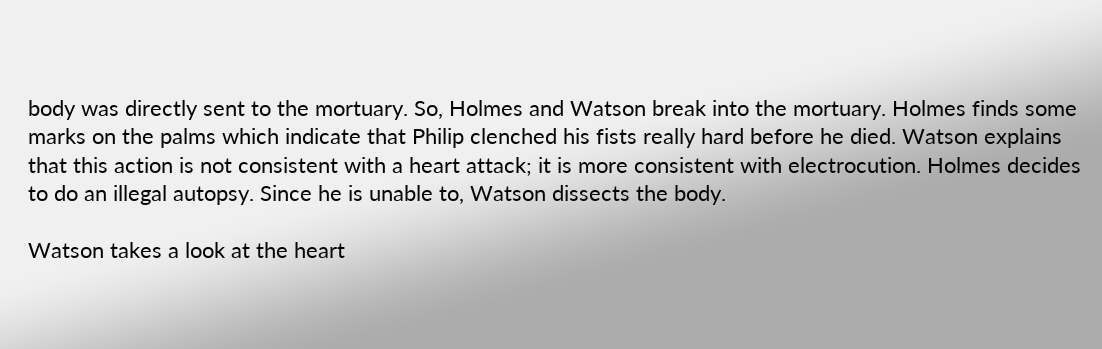body was directly sent to the mortuary. So, Holmes and Watson break into the mortuary. Holmes finds some marks on the palms which indicate that Philip clenched his fists really hard before he died. Watson explains that this action is not consistent with a heart attack; it is more consistent with electrocution. Holmes decides to do an illegal autopsy. Since he is unable to, Watson dissects the body.

Watson takes a look at the heart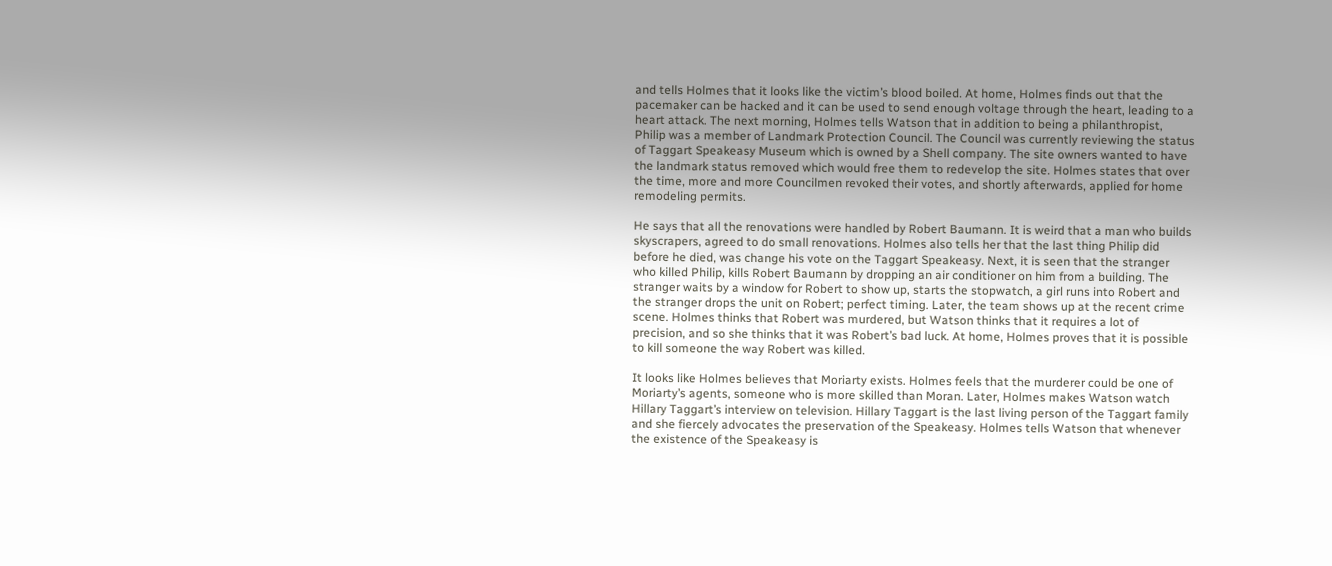and tells Holmes that it looks like the victim’s blood boiled. At home, Holmes finds out that the pacemaker can be hacked and it can be used to send enough voltage through the heart, leading to a heart attack. The next morning, Holmes tells Watson that in addition to being a philanthropist, Philip was a member of Landmark Protection Council. The Council was currently reviewing the status of Taggart Speakeasy Museum which is owned by a Shell company. The site owners wanted to have the landmark status removed which would free them to redevelop the site. Holmes states that over the time, more and more Councilmen revoked their votes, and shortly afterwards, applied for home remodeling permits.

He says that all the renovations were handled by Robert Baumann. It is weird that a man who builds skyscrapers, agreed to do small renovations. Holmes also tells her that the last thing Philip did before he died, was change his vote on the Taggart Speakeasy. Next, it is seen that the stranger who killed Philip, kills Robert Baumann by dropping an air conditioner on him from a building. The stranger waits by a window for Robert to show up, starts the stopwatch, a girl runs into Robert and the stranger drops the unit on Robert; perfect timing. Later, the team shows up at the recent crime scene. Holmes thinks that Robert was murdered, but Watson thinks that it requires a lot of precision, and so she thinks that it was Robert’s bad luck. At home, Holmes proves that it is possible to kill someone the way Robert was killed.

It looks like Holmes believes that Moriarty exists. Holmes feels that the murderer could be one of Moriarty’s agents, someone who is more skilled than Moran. Later, Holmes makes Watson watch Hillary Taggart’s interview on television. Hillary Taggart is the last living person of the Taggart family and she fiercely advocates the preservation of the Speakeasy. Holmes tells Watson that whenever the existence of the Speakeasy is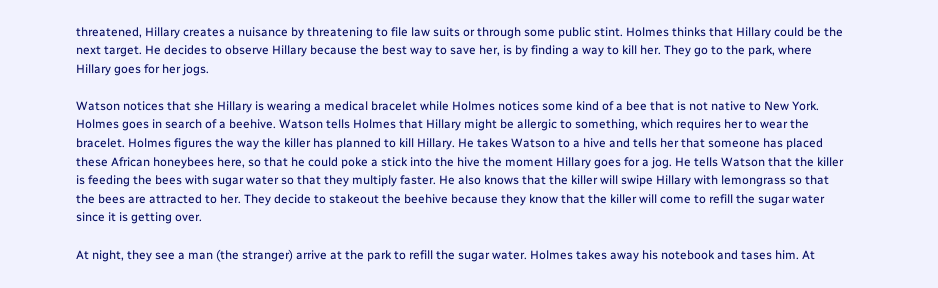threatened, Hillary creates a nuisance by threatening to file law suits or through some public stint. Holmes thinks that Hillary could be the next target. He decides to observe Hillary because the best way to save her, is by finding a way to kill her. They go to the park, where Hillary goes for her jogs.

Watson notices that she Hillary is wearing a medical bracelet while Holmes notices some kind of a bee that is not native to New York. Holmes goes in search of a beehive. Watson tells Holmes that Hillary might be allergic to something, which requires her to wear the bracelet. Holmes figures the way the killer has planned to kill Hillary. He takes Watson to a hive and tells her that someone has placed these African honeybees here, so that he could poke a stick into the hive the moment Hillary goes for a jog. He tells Watson that the killer is feeding the bees with sugar water so that they multiply faster. He also knows that the killer will swipe Hillary with lemongrass so that the bees are attracted to her. They decide to stakeout the beehive because they know that the killer will come to refill the sugar water since it is getting over.

At night, they see a man (the stranger) arrive at the park to refill the sugar water. Holmes takes away his notebook and tases him. At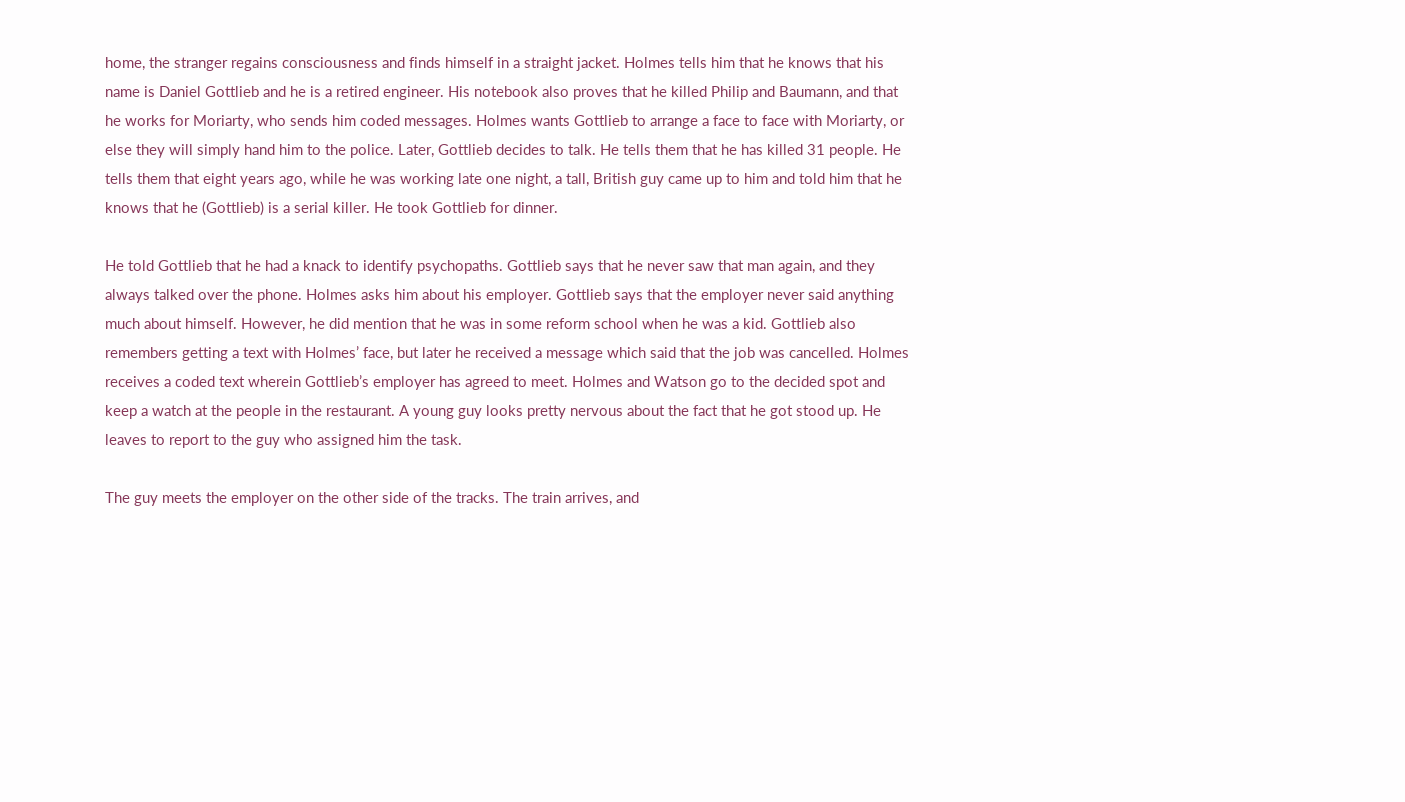home, the stranger regains consciousness and finds himself in a straight jacket. Holmes tells him that he knows that his name is Daniel Gottlieb and he is a retired engineer. His notebook also proves that he killed Philip and Baumann, and that he works for Moriarty, who sends him coded messages. Holmes wants Gottlieb to arrange a face to face with Moriarty, or else they will simply hand him to the police. Later, Gottlieb decides to talk. He tells them that he has killed 31 people. He tells them that eight years ago, while he was working late one night, a tall, British guy came up to him and told him that he knows that he (Gottlieb) is a serial killer. He took Gottlieb for dinner.

He told Gottlieb that he had a knack to identify psychopaths. Gottlieb says that he never saw that man again, and they always talked over the phone. Holmes asks him about his employer. Gottlieb says that the employer never said anything much about himself. However, he did mention that he was in some reform school when he was a kid. Gottlieb also remembers getting a text with Holmes’ face, but later he received a message which said that the job was cancelled. Holmes receives a coded text wherein Gottlieb’s employer has agreed to meet. Holmes and Watson go to the decided spot and keep a watch at the people in the restaurant. A young guy looks pretty nervous about the fact that he got stood up. He leaves to report to the guy who assigned him the task.

The guy meets the employer on the other side of the tracks. The train arrives, and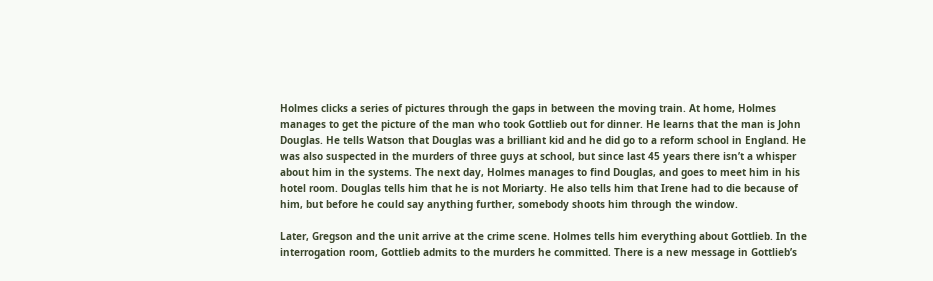Holmes clicks a series of pictures through the gaps in between the moving train. At home, Holmes manages to get the picture of the man who took Gottlieb out for dinner. He learns that the man is John Douglas. He tells Watson that Douglas was a brilliant kid and he did go to a reform school in England. He was also suspected in the murders of three guys at school, but since last 45 years there isn’t a whisper about him in the systems. The next day, Holmes manages to find Douglas, and goes to meet him in his hotel room. Douglas tells him that he is not Moriarty. He also tells him that Irene had to die because of him, but before he could say anything further, somebody shoots him through the window.

Later, Gregson and the unit arrive at the crime scene. Holmes tells him everything about Gottlieb. In the interrogation room, Gottlieb admits to the murders he committed. There is a new message in Gottlieb’s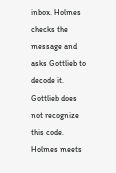inbox. Holmes checks the message and asks Gottlieb to decode it. Gottlieb does not recognize this code. Holmes meets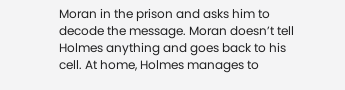Moran in the prison and asks him to decode the message. Moran doesn’t tell Holmes anything and goes back to his cell. At home, Holmes manages to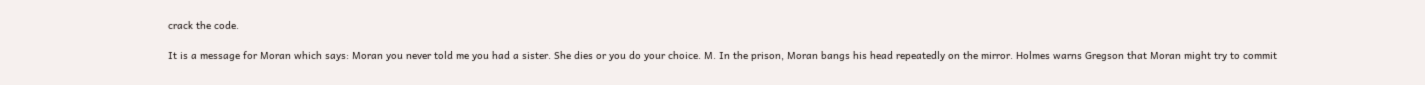crack the code.

It is a message for Moran which says: Moran you never told me you had a sister. She dies or you do your choice. M. In the prison, Moran bangs his head repeatedly on the mirror. Holmes warns Gregson that Moran might try to commit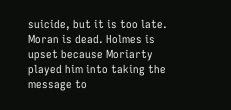suicide, but it is too late. Moran is dead. Holmes is upset because Moriarty played him into taking the message to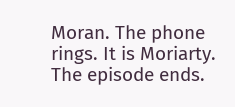Moran. The phone rings. It is Moriarty. The episode ends.